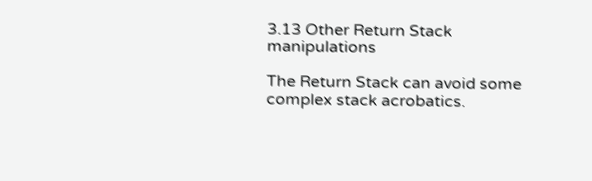3.13 Other Return Stack manipulations

The Return Stack can avoid some complex stack acrobatics.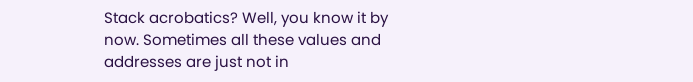Stack acrobatics? Well, you know it by now. Sometimes all these values and addresses are just not in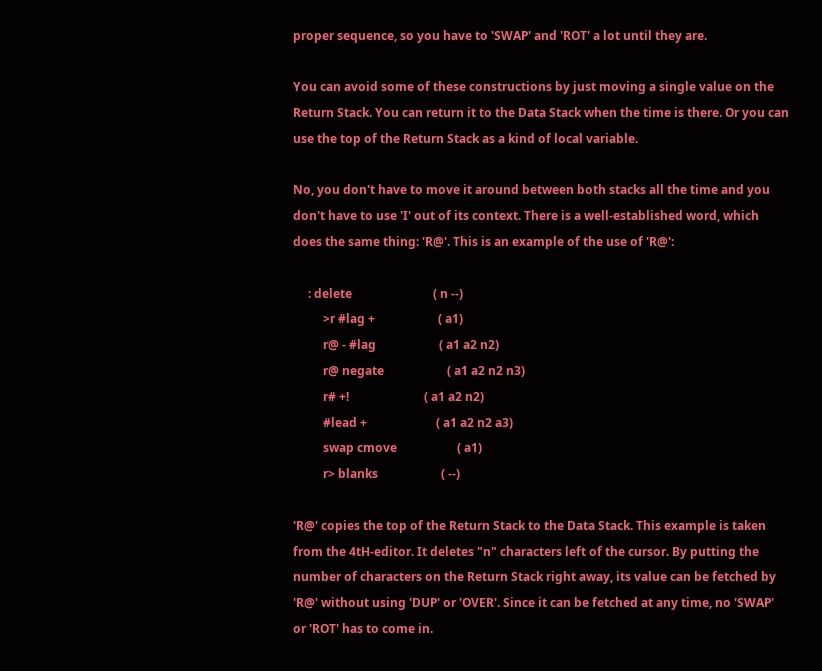proper sequence, so you have to 'SWAP' and 'ROT' a lot until they are.

You can avoid some of these constructions by just moving a single value on the Return Stack. You can return it to the Data Stack when the time is there. Or you can use the top of the Return Stack as a kind of local variable.

No, you don't have to move it around between both stacks all the time and you don't have to use 'I' out of its context. There is a well-established word, which does the same thing: 'R@'. This is an example of the use of 'R@':

     : delete                           ( n --)
          >r #lag +                     ( a1)
          r@ - #lag                     ( a1 a2 n2)
          r@ negate                     ( a1 a2 n2 n3)
          r# +!                         ( a1 a2 n2)
          #lead +                       ( a1 a2 n2 a3)
          swap cmove                    ( a1)
          r> blanks                     ( --)

'R@' copies the top of the Return Stack to the Data Stack. This example is taken from the 4tH-editor. It deletes "n" characters left of the cursor. By putting the number of characters on the Return Stack right away, its value can be fetched by 'R@' without using 'DUP' or 'OVER'. Since it can be fetched at any time, no 'SWAP' or 'ROT' has to come in.